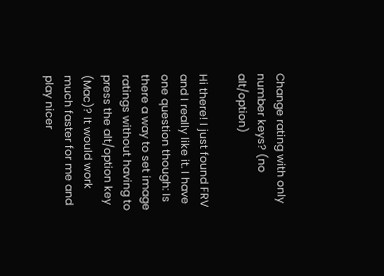Change rating with only number keys? (no alt/option)

Hi there! I just found FRV and I really like it. I have one question though: Is there a way to set image ratings without having to press the alt/option key (Mac)? It would work much faster for me and play nicer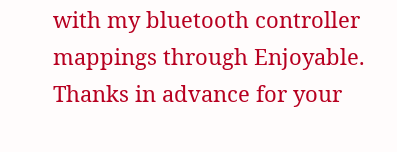with my bluetooth controller mappings through Enjoyable.
Thanks in advance for your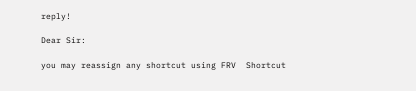reply!

Dear Sir:

you may reassign any shortcut using FRV  Shortcut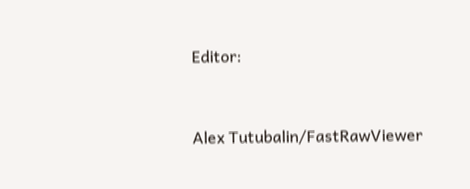Editor:


Alex Tutubalin/FastRawViewer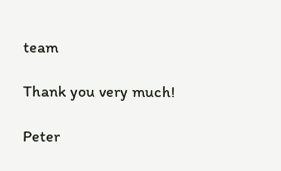team

Thank you very much!

Peter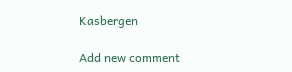Kasbergen

Add new comment